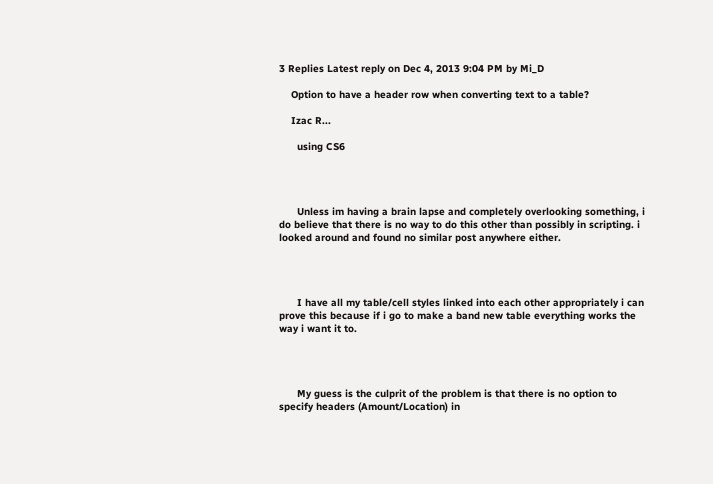3 Replies Latest reply on Dec 4, 2013 9:04 PM by Mi_D

    Option to have a header row when converting text to a table?

    Izac R...

      using CS6




      Unless im having a brain lapse and completely overlooking something, i do believe that there is no way to do this other than possibly in scripting. i looked around and found no similar post anywhere either.




      I have all my table/cell styles linked into each other appropriately i can prove this because if i go to make a band new table everything works the way i want it to.




      My guess is the culprit of the problem is that there is no option to specify headers (Amount/Location) in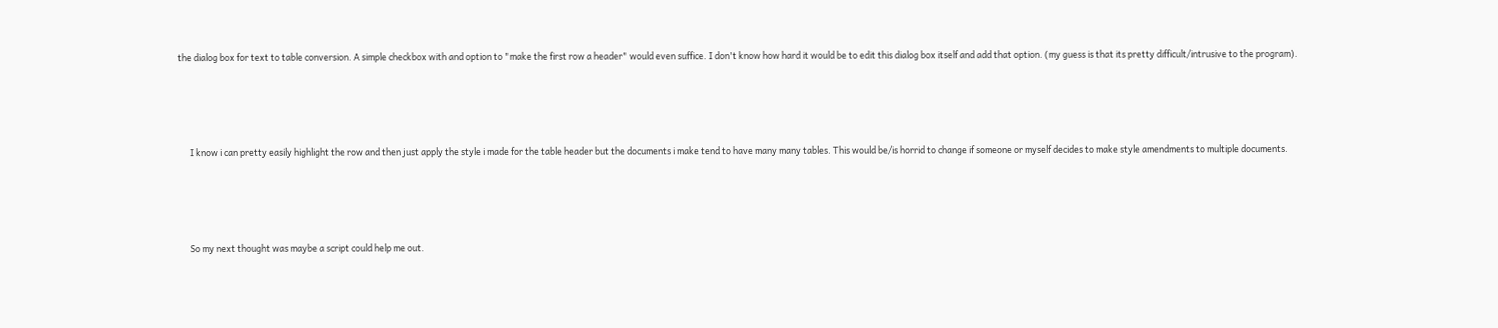the dialog box for text to table conversion. A simple checkbox with and option to "make the first row a header" would even suffice. I don't know how hard it would be to edit this dialog box itself and add that option. (my guess is that its pretty difficult/intrusive to the program).




      I know i can pretty easily highlight the row and then just apply the style i made for the table header but the documents i make tend to have many many tables. This would be/is horrid to change if someone or myself decides to make style amendments to multiple documents.




      So my next thought was maybe a script could help me out.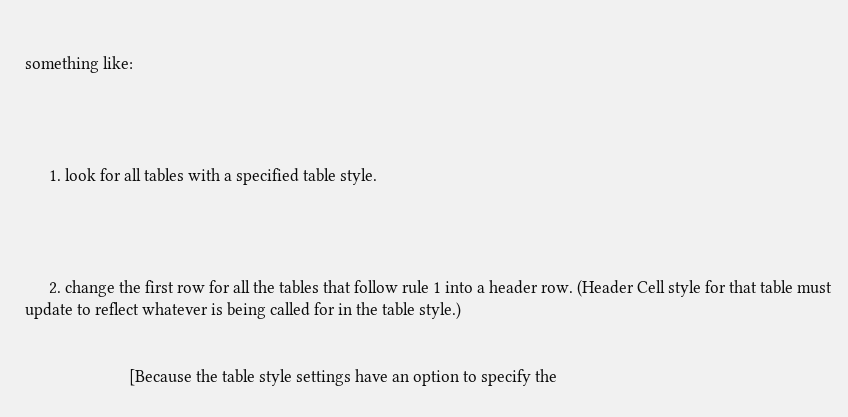something like:




      1. look for all tables with a specified table style.




      2. change the first row for all the tables that follow rule 1 into a header row. (Header Cell style for that table must update to reflect whatever is being called for in the table style.)


                          [Because the table style settings have an option to specify the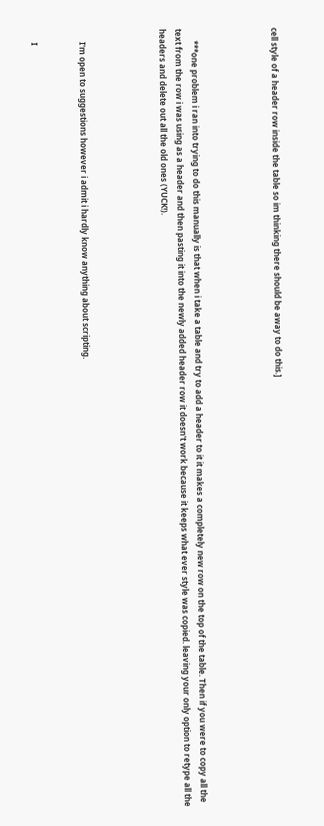cell style of a header row inside the table so im thinking there should be away to do this.]




      ***one problem i ran into trying to do this manually is that when i take a table and try to add a header to it it makes a completely new row on the top of the table. Then if you were to copy all the text from the row i was using as a header and then pasting it into the newly added header row it doesn't work because it keeps what ever style was copied. leaving your only option to retype all the headers and delete out all the old ones (YUCK!).




      I'm open to suggestions however i admit i hardly know anything about scripting.


      I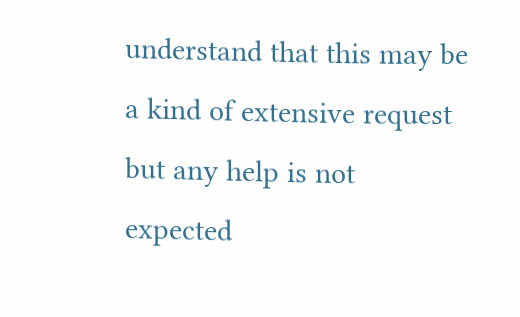understand that this may be a kind of extensive request but any help is not expected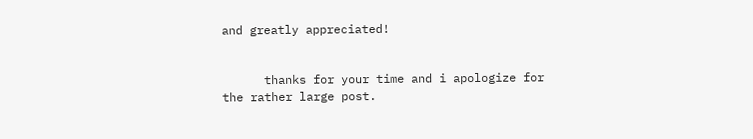and greatly appreciated!


      thanks for your time and i apologize for the rather large post.